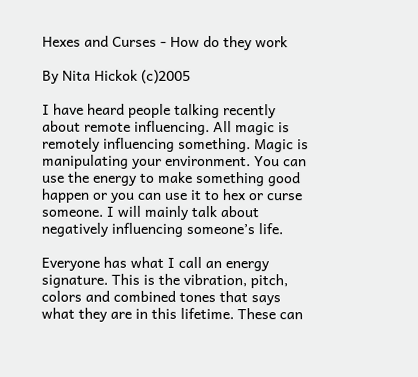Hexes and Curses - How do they work

By Nita Hickok (c)2005

I have heard people talking recently about remote influencing. All magic is remotely influencing something. Magic is manipulating your environment. You can use the energy to make something good happen or you can use it to hex or curse someone. I will mainly talk about negatively influencing someone’s life.

Everyone has what I call an energy signature. This is the vibration, pitch, colors and combined tones that says what they are in this lifetime. These can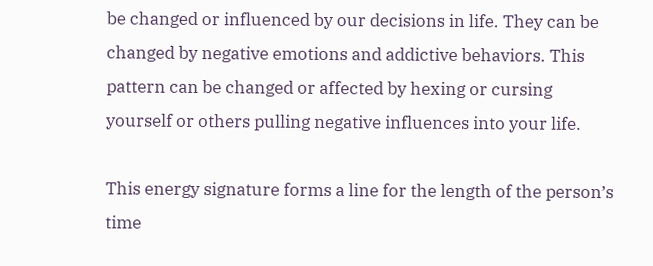be changed or influenced by our decisions in life. They can be changed by negative emotions and addictive behaviors. This pattern can be changed or affected by hexing or cursing yourself or others pulling negative influences into your life.

This energy signature forms a line for the length of the person’s time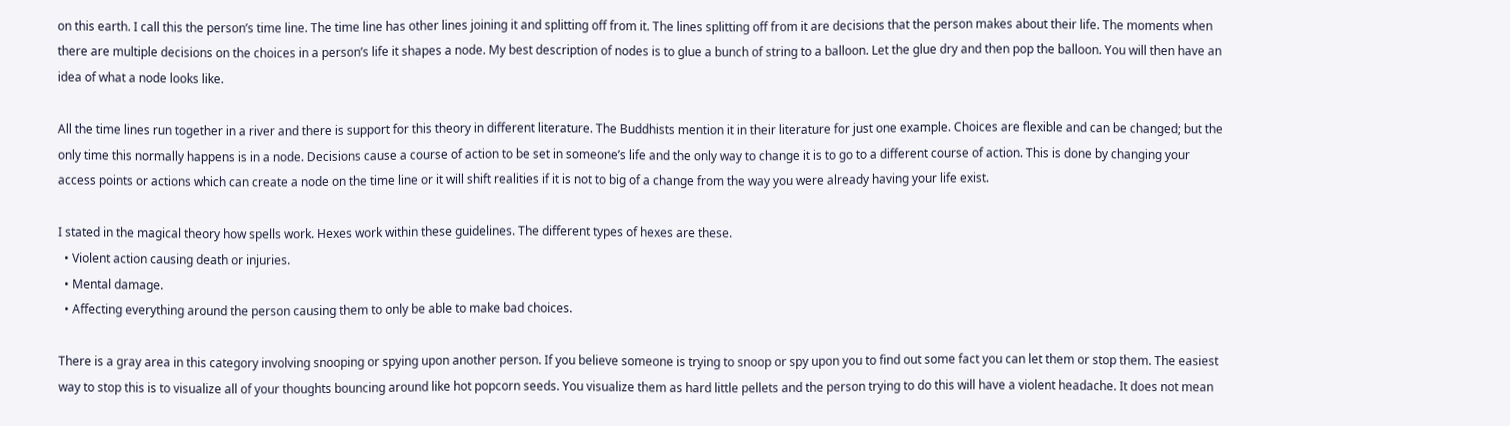on this earth. I call this the person’s time line. The time line has other lines joining it and splitting off from it. The lines splitting off from it are decisions that the person makes about their life. The moments when there are multiple decisions on the choices in a person’s life it shapes a node. My best description of nodes is to glue a bunch of string to a balloon. Let the glue dry and then pop the balloon. You will then have an idea of what a node looks like.

All the time lines run together in a river and there is support for this theory in different literature. The Buddhists mention it in their literature for just one example. Choices are flexible and can be changed; but the only time this normally happens is in a node. Decisions cause a course of action to be set in someone’s life and the only way to change it is to go to a different course of action. This is done by changing your access points or actions which can create a node on the time line or it will shift realities if it is not to big of a change from the way you were already having your life exist.

I stated in the magical theory how spells work. Hexes work within these guidelines. The different types of hexes are these.
  • Violent action causing death or injuries.
  • Mental damage.
  • Affecting everything around the person causing them to only be able to make bad choices.

There is a gray area in this category involving snooping or spying upon another person. If you believe someone is trying to snoop or spy upon you to find out some fact you can let them or stop them. The easiest way to stop this is to visualize all of your thoughts bouncing around like hot popcorn seeds. You visualize them as hard little pellets and the person trying to do this will have a violent headache. It does not mean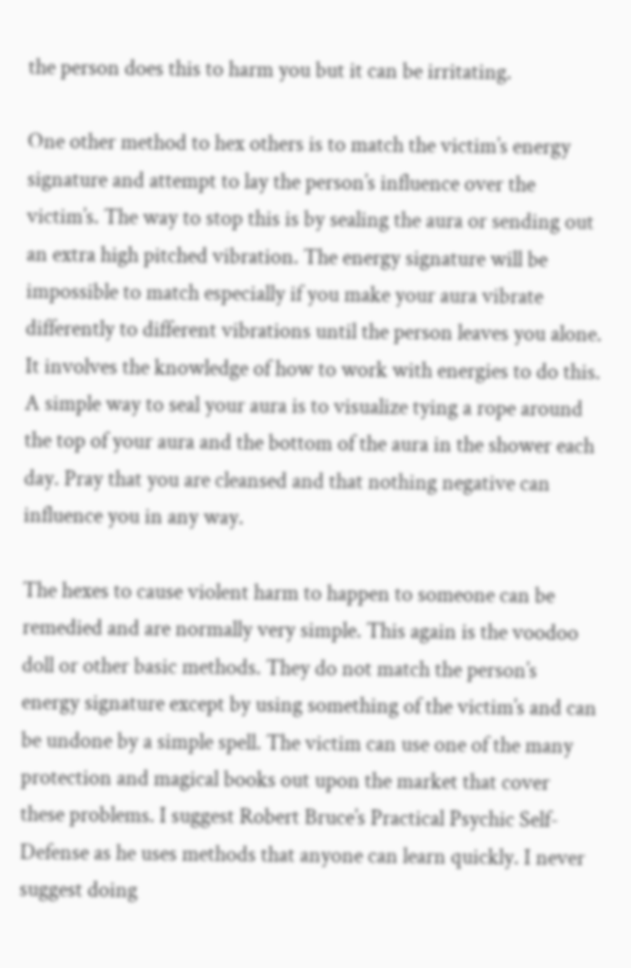the person does this to harm you but it can be irritating.

One other method to hex others is to match the victim’s energy signature and attempt to lay the person’s influence over the victim’s. The way to stop this is by sealing the aura or sending out an extra high pitched vibration. The energy signature will be impossible to match especially if you make your aura vibrate differently to different vibrations until the person leaves you alone. It involves the knowledge of how to work with energies to do this. A simple way to seal your aura is to visualize tying a rope around the top of your aura and the bottom of the aura in the shower each day. Pray that you are cleansed and that nothing negative can influence you in any way.

The hexes to cause violent harm to happen to someone can be remedied and are normally very simple. This again is the voodoo doll or other basic methods. They do not match the person’s energy signature except by using something of the victim’s and can be undone by a simple spell. The victim can use one of the many protection and magical books out upon the market that cover these problems. I suggest Robert Bruce’s Practical Psychic Self-Defense as he uses methods that anyone can learn quickly. I never suggest doing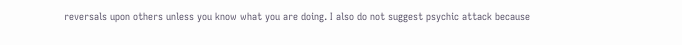reversals upon others unless you know what you are doing. I also do not suggest psychic attack because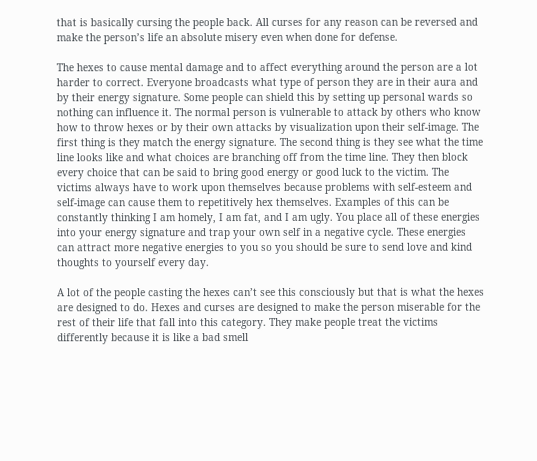that is basically cursing the people back. All curses for any reason can be reversed and make the person’s life an absolute misery even when done for defense.

The hexes to cause mental damage and to affect everything around the person are a lot harder to correct. Everyone broadcasts what type of person they are in their aura and by their energy signature. Some people can shield this by setting up personal wards so nothing can influence it. The normal person is vulnerable to attack by others who know how to throw hexes or by their own attacks by visualization upon their self-image. The first thing is they match the energy signature. The second thing is they see what the time line looks like and what choices are branching off from the time line. They then block every choice that can be said to bring good energy or good luck to the victim. The victims always have to work upon themselves because problems with self-esteem and self-image can cause them to repetitively hex themselves. Examples of this can be constantly thinking I am homely, I am fat, and I am ugly. You place all of these energies into your energy signature and trap your own self in a negative cycle. These energies can attract more negative energies to you so you should be sure to send love and kind thoughts to yourself every day.

A lot of the people casting the hexes can’t see this consciously but that is what the hexes are designed to do. Hexes and curses are designed to make the person miserable for the rest of their life that fall into this category. They make people treat the victims differently because it is like a bad smell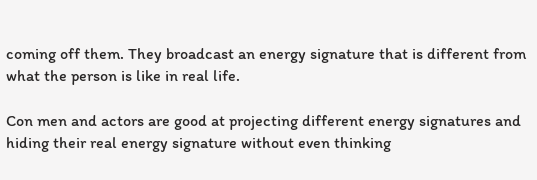coming off them. They broadcast an energy signature that is different from what the person is like in real life.

Con men and actors are good at projecting different energy signatures and hiding their real energy signature without even thinking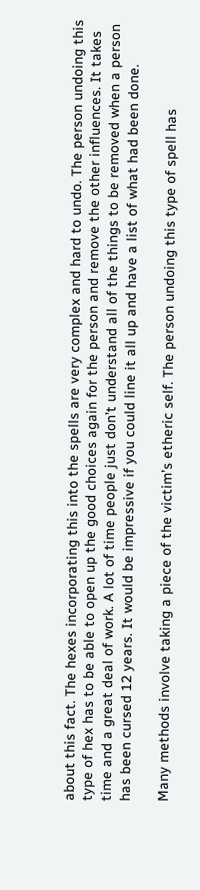about this fact. The hexes incorporating this into the spells are very complex and hard to undo. The person undoing this type of hex has to be able to open up the good choices again for the person and remove the other influences. It takes time and a great deal of work. A lot of time people just don’t understand all of the things to be removed when a person has been cursed 12 years. It would be impressive if you could line it all up and have a list of what had been done.

Many methods involve taking a piece of the victim’s etheric self. The person undoing this type of spell has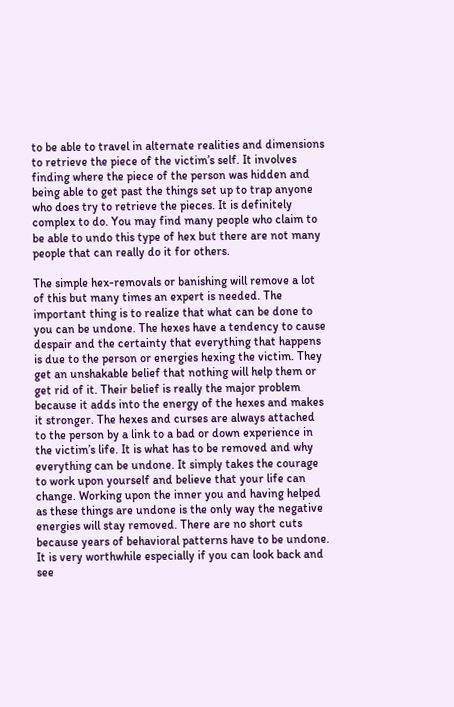to be able to travel in alternate realities and dimensions to retrieve the piece of the victim’s self. It involves finding where the piece of the person was hidden and being able to get past the things set up to trap anyone who does try to retrieve the pieces. It is definitely complex to do. You may find many people who claim to be able to undo this type of hex but there are not many people that can really do it for others.

The simple hex-removals or banishing will remove a lot of this but many times an expert is needed. The important thing is to realize that what can be done to you can be undone. The hexes have a tendency to cause despair and the certainty that everything that happens is due to the person or energies hexing the victim. They get an unshakable belief that nothing will help them or get rid of it. Their belief is really the major problem because it adds into the energy of the hexes and makes it stronger. The hexes and curses are always attached to the person by a link to a bad or down experience in the victim’s life. It is what has to be removed and why everything can be undone. It simply takes the courage to work upon yourself and believe that your life can change. Working upon the inner you and having helped as these things are undone is the only way the negative energies will stay removed. There are no short cuts because years of behavioral patterns have to be undone. It is very worthwhile especially if you can look back and see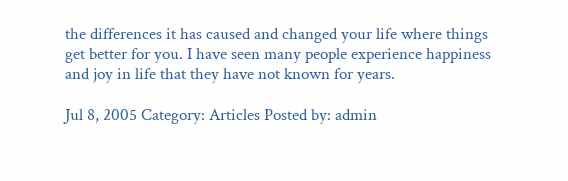the differences it has caused and changed your life where things get better for you. I have seen many people experience happiness and joy in life that they have not known for years.

Jul 8, 2005 Category: Articles Posted by: admin